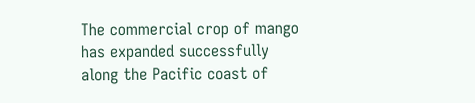The commercial crop of mango has expanded successfully along the Pacific coast of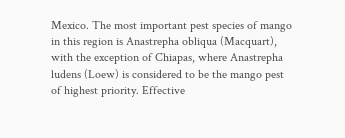Mexico. The most important pest species of mango in this region is Anastrepha obliqua (Macquart), with the exception of Chiapas, where Anastrepha ludens (Loew) is considered to be the mango pest of highest priority. Effective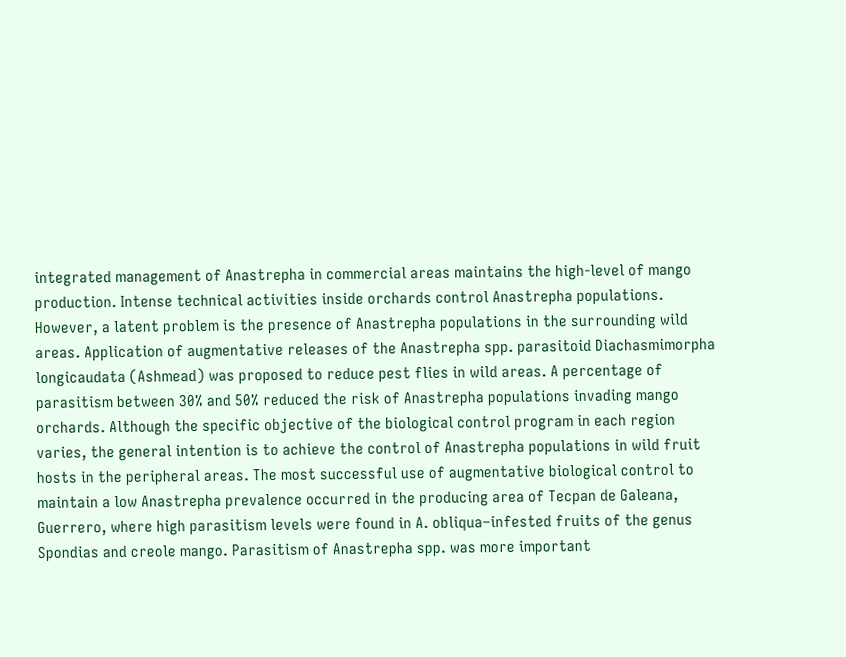integrated management of Anastrepha in commercial areas maintains the high-level of mango production. Intense technical activities inside orchards control Anastrepha populations. However, a latent problem is the presence of Anastrepha populations in the surrounding wild areas. Application of augmentative releases of the Anastrepha spp. parasitoid Diachasmimorpha longicaudata (Ashmead) was proposed to reduce pest flies in wild areas. A percentage of parasitism between 30% and 50% reduced the risk of Anastrepha populations invading mango orchards. Although the specific objective of the biological control program in each region varies, the general intention is to achieve the control of Anastrepha populations in wild fruit hosts in the peripheral areas. The most successful use of augmentative biological control to maintain a low Anastrepha prevalence occurred in the producing area of Tecpan de Galeana, Guerrero, where high parasitism levels were found in A. obliqua–infested fruits of the genus Spondias and creole mango. Parasitism of Anastrepha spp. was more important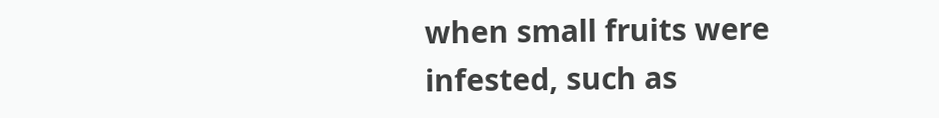when small fruits were infested, such as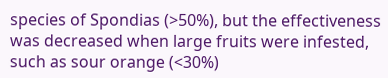species of Spondias (>50%), but the effectiveness was decreased when large fruits were infested, such as sour orange (<30%)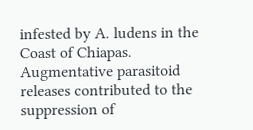infested by A. ludens in the Coast of Chiapas. Augmentative parasitoid releases contributed to the suppression of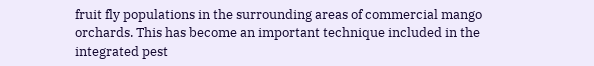fruit fly populations in the surrounding areas of commercial mango orchards. This has become an important technique included in the integrated pest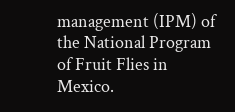management (IPM) of the National Program of Fruit Flies in Mexico.